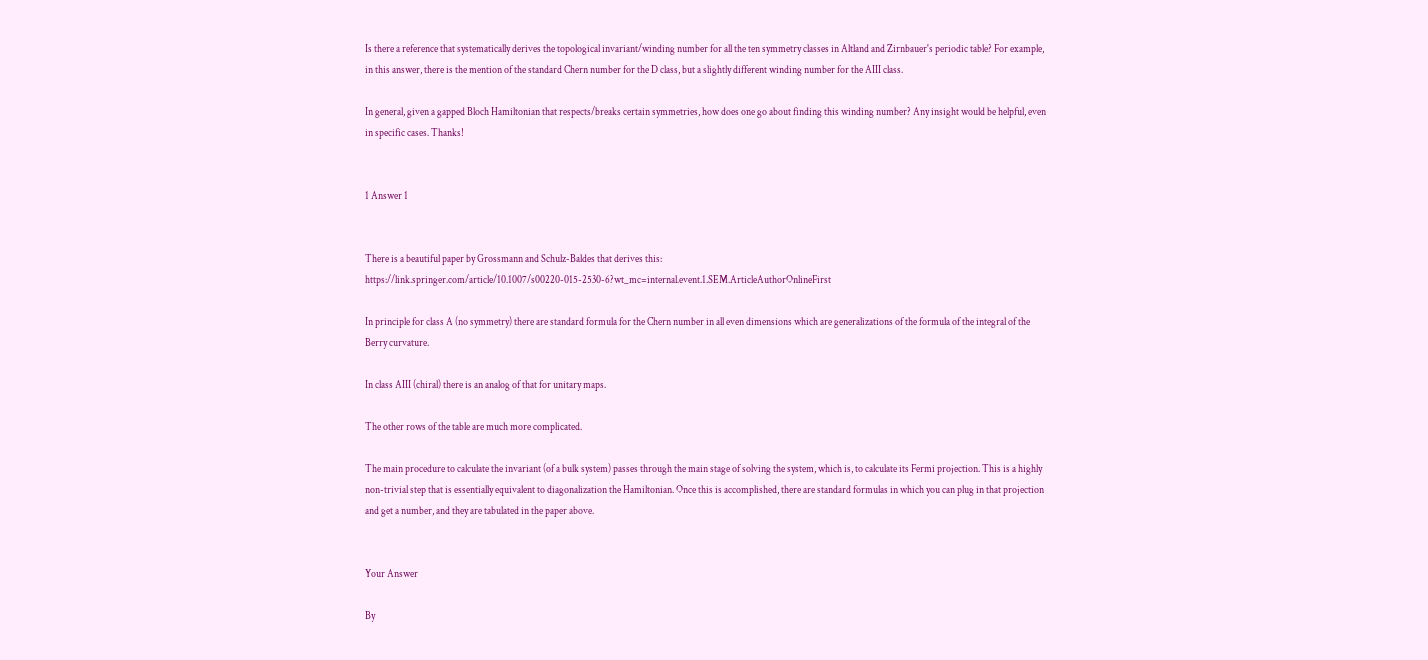Is there a reference that systematically derives the topological invariant/winding number for all the ten symmetry classes in Altland and Zirnbauer's periodic table? For example, in this answer, there is the mention of the standard Chern number for the D class, but a slightly different winding number for the AIII class.

In general, given a gapped Bloch Hamiltonian that respects/breaks certain symmetries, how does one go about finding this winding number? Any insight would be helpful, even in specific cases. Thanks!


1 Answer 1


There is a beautiful paper by Grossmann and Schulz-Baldes that derives this: https://link.springer.com/article/10.1007/s00220-015-2530-6?wt_mc=internal.event.1.SEM.ArticleAuthorOnlineFirst

In principle for class A (no symmetry) there are standard formula for the Chern number in all even dimensions which are generalizations of the formula of the integral of the Berry curvature.

In class AIII (chiral) there is an analog of that for unitary maps.

The other rows of the table are much more complicated.

The main procedure to calculate the invariant (of a bulk system) passes through the main stage of solving the system, which is, to calculate its Fermi projection. This is a highly non-trivial step that is essentially equivalent to diagonalization the Hamiltonian. Once this is accomplished, there are standard formulas in which you can plug in that projection and get a number, and they are tabulated in the paper above.


Your Answer

By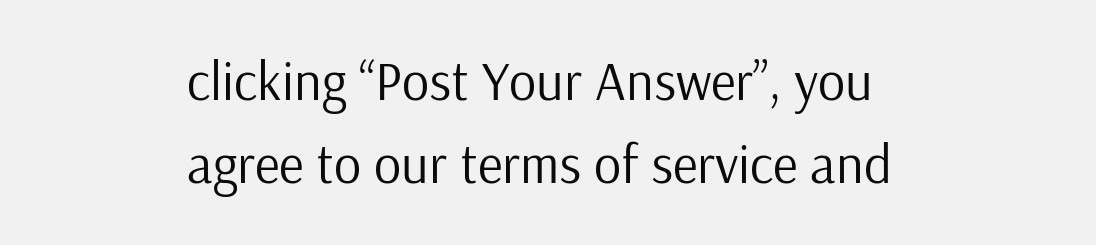clicking “Post Your Answer”, you agree to our terms of service and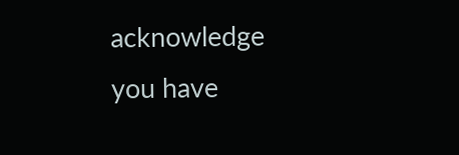acknowledge you have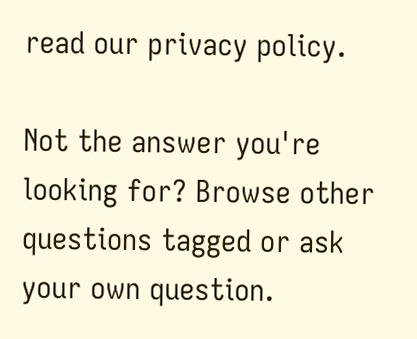read our privacy policy.

Not the answer you're looking for? Browse other questions tagged or ask your own question.